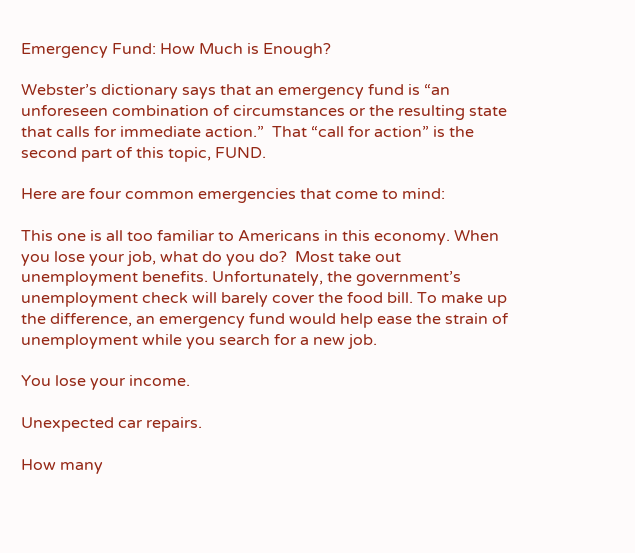Emergency Fund: How Much is Enough?

Webster’s dictionary says that an emergency fund is “an unforeseen combination of circumstances or the resulting state that calls for immediate action.”  That “call for action” is the second part of this topic, FUND.

Here are four common emergencies that come to mind:

This one is all too familiar to Americans in this economy. When you lose your job, what do you do?  Most take out unemployment benefits. Unfortunately, the government’s unemployment check will barely cover the food bill. To make up the difference, an emergency fund would help ease the strain of unemployment while you search for a new job.

You lose your income.

Unexpected car repairs.

How many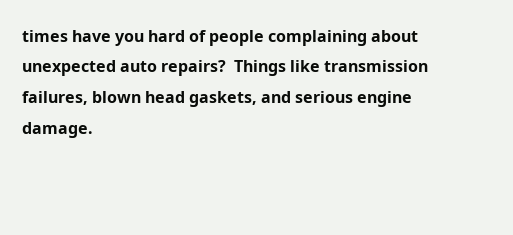times have you hard of people complaining about unexpected auto repairs?  Things like transmission failures, blown head gaskets, and serious engine damage.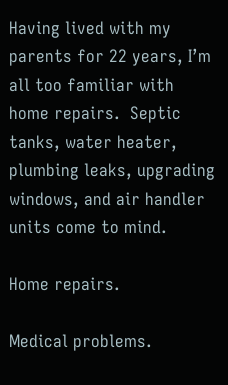Having lived with my parents for 22 years, I’m all too familiar with home repairs.  Septic tanks, water heater, plumbing leaks, upgrading windows, and air handler units come to mind.

Home repairs.

Medical problems.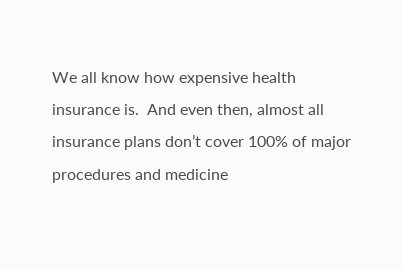We all know how expensive health insurance is.  And even then, almost all insurance plans don’t cover 100% of major procedures and medicine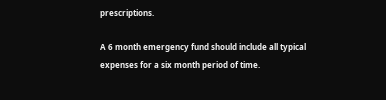prescriptions.

A 6 month emergency fund should include all typical expenses for a six month period of time.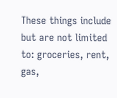These things include but are not limited to: groceries, rent, gas,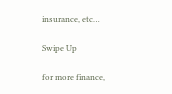insurance, etc…

Swipe Up

for more finance,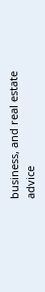business, and real estate advice